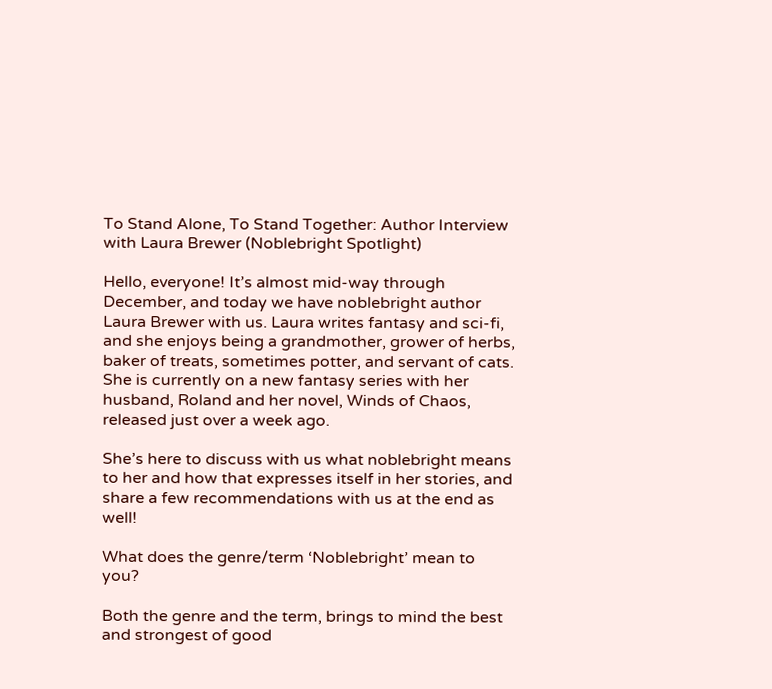To Stand Alone, To Stand Together: Author Interview with Laura Brewer (Noblebright Spotlight)

Hello, everyone! It’s almost mid-way through December, and today we have noblebright author Laura Brewer with us. Laura writes fantasy and sci-fi, and she enjoys being a grandmother, grower of herbs, baker of treats, sometimes potter, and servant of cats. She is currently on a new fantasy series with her husband, Roland and her novel, Winds of Chaos, released just over a week ago.

She’s here to discuss with us what noblebright means to her and how that expresses itself in her stories, and share a few recommendations with us at the end as well!

What does the genre/term ‘Noblebright’ mean to you?

Both the genre and the term, brings to mind the best and strongest of good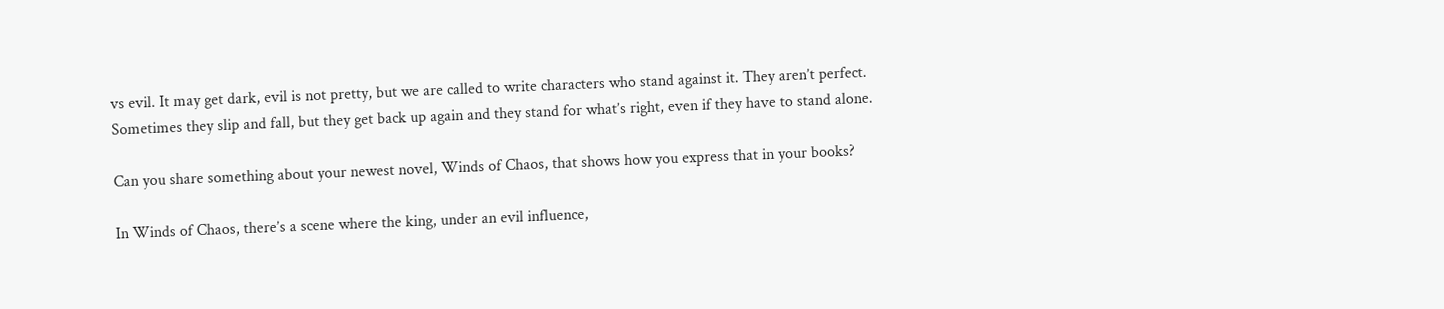vs evil. It may get dark, evil is not pretty, but we are called to write characters who stand against it. They aren’t perfect. Sometimes they slip and fall, but they get back up again and they stand for what’s right, even if they have to stand alone.

Can you share something about your newest novel, Winds of Chaos, that shows how you express that in your books?

In Winds of Chaos, there’s a scene where the king, under an evil influence,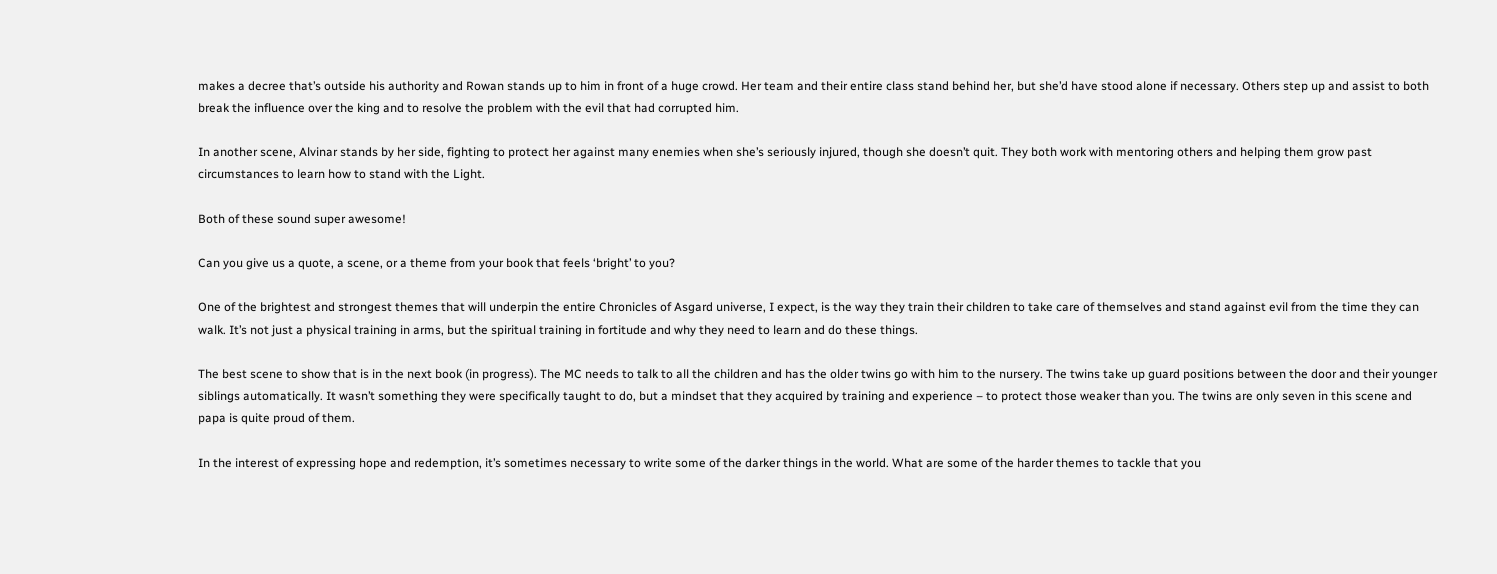makes a decree that’s outside his authority and Rowan stands up to him in front of a huge crowd. Her team and their entire class stand behind her, but she’d have stood alone if necessary. Others step up and assist to both break the influence over the king and to resolve the problem with the evil that had corrupted him.

In another scene, Alvinar stands by her side, fighting to protect her against many enemies when she’s seriously injured, though she doesn’t quit. They both work with mentoring others and helping them grow past circumstances to learn how to stand with the Light.

Both of these sound super awesome!

Can you give us a quote, a scene, or a theme from your book that feels ‘bright’ to you?

One of the brightest and strongest themes that will underpin the entire Chronicles of Asgard universe, I expect, is the way they train their children to take care of themselves and stand against evil from the time they can walk. It’s not just a physical training in arms, but the spiritual training in fortitude and why they need to learn and do these things.

The best scene to show that is in the next book (in progress). The MC needs to talk to all the children and has the older twins go with him to the nursery. The twins take up guard positions between the door and their younger siblings automatically. It wasn’t something they were specifically taught to do, but a mindset that they acquired by training and experience – to protect those weaker than you. The twins are only seven in this scene and papa is quite proud of them.

In the interest of expressing hope and redemption, it’s sometimes necessary to write some of the darker things in the world. What are some of the harder themes to tackle that you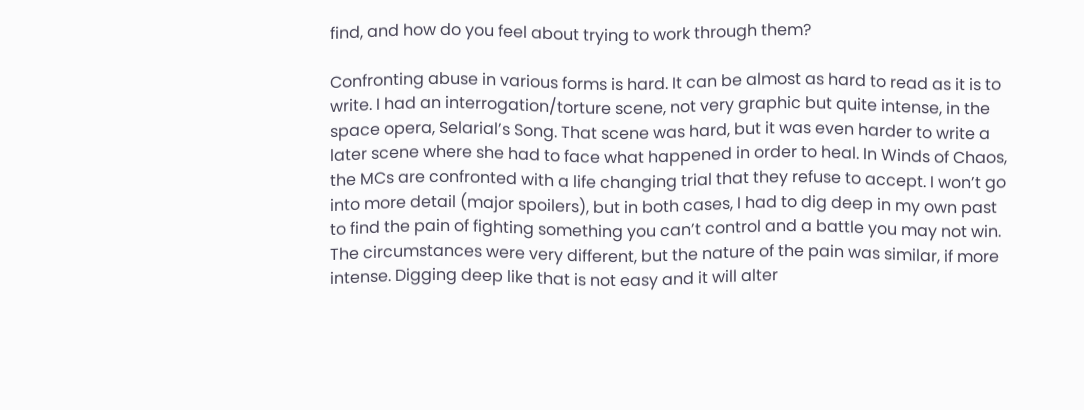find, and how do you feel about trying to work through them?

Confronting abuse in various forms is hard. It can be almost as hard to read as it is to write. I had an interrogation/torture scene, not very graphic but quite intense, in the space opera, Selarial’s Song. That scene was hard, but it was even harder to write a later scene where she had to face what happened in order to heal. In Winds of Chaos, the MCs are confronted with a life changing trial that they refuse to accept. I won’t go into more detail (major spoilers), but in both cases, I had to dig deep in my own past to find the pain of fighting something you can’t control and a battle you may not win. The circumstances were very different, but the nature of the pain was similar, if more intense. Digging deep like that is not easy and it will alter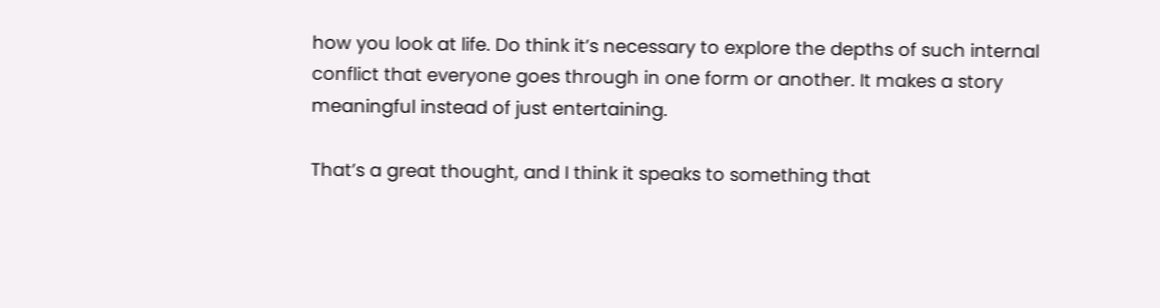how you look at life. Do think it’s necessary to explore the depths of such internal conflict that everyone goes through in one form or another. It makes a story meaningful instead of just entertaining.

That’s a great thought, and I think it speaks to something that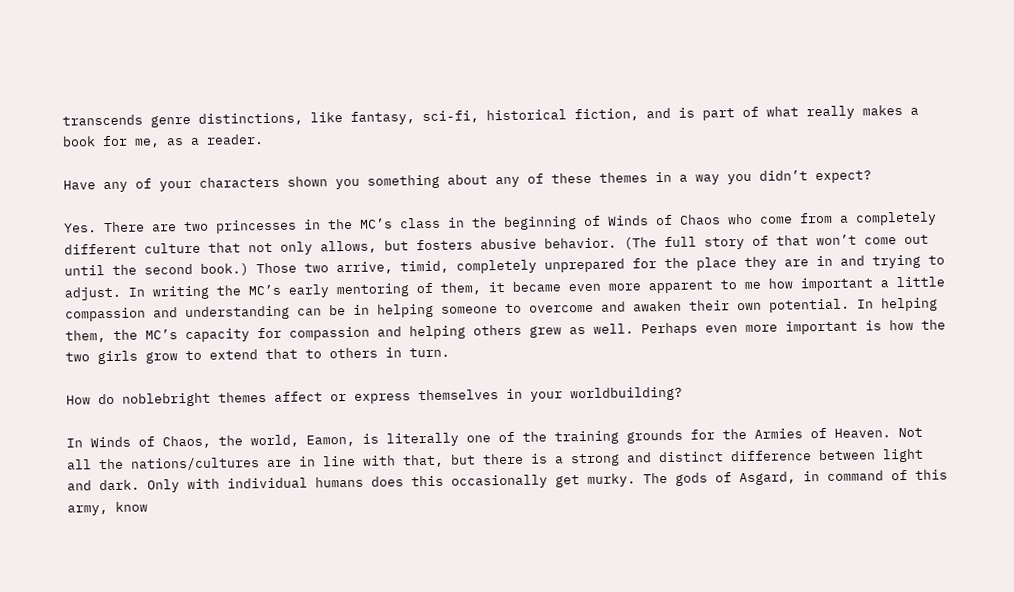transcends genre distinctions, like fantasy, sci-fi, historical fiction, and is part of what really makes a book for me, as a reader.

Have any of your characters shown you something about any of these themes in a way you didn’t expect?

Yes. There are two princesses in the MC’s class in the beginning of Winds of Chaos who come from a completely different culture that not only allows, but fosters abusive behavior. (The full story of that won’t come out until the second book.) Those two arrive, timid, completely unprepared for the place they are in and trying to adjust. In writing the MC’s early mentoring of them, it became even more apparent to me how important a little compassion and understanding can be in helping someone to overcome and awaken their own potential. In helping them, the MC’s capacity for compassion and helping others grew as well. Perhaps even more important is how the two girls grow to extend that to others in turn.

How do noblebright themes affect or express themselves in your worldbuilding?

In Winds of Chaos, the world, Eamon, is literally one of the training grounds for the Armies of Heaven. Not all the nations/cultures are in line with that, but there is a strong and distinct difference between light and dark. Only with individual humans does this occasionally get murky. The gods of Asgard, in command of this army, know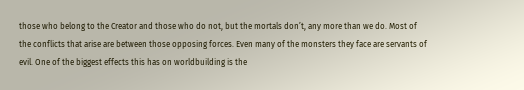those who belong to the Creator and those who do not, but the mortals don’t, any more than we do. Most of the conflicts that arise are between those opposing forces. Even many of the monsters they face are servants of evil. One of the biggest effects this has on worldbuilding is the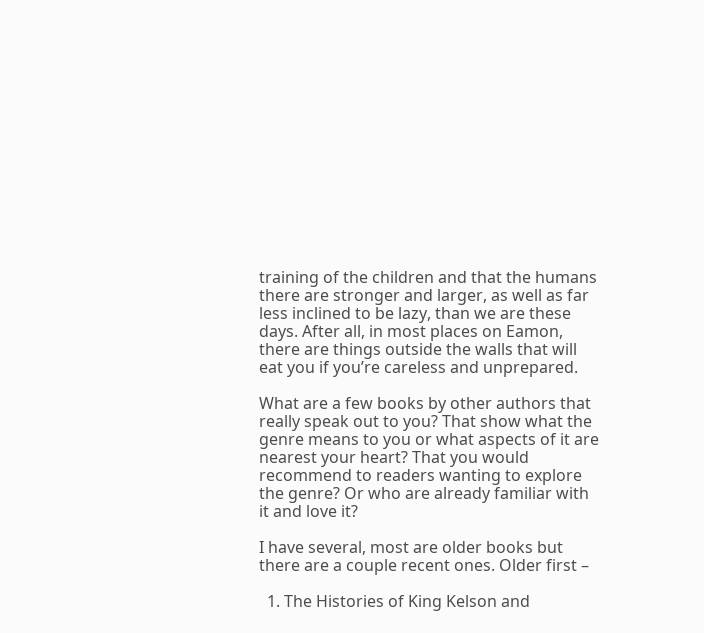training of the children and that the humans there are stronger and larger, as well as far less inclined to be lazy, than we are these days. After all, in most places on Eamon, there are things outside the walls that will eat you if you’re careless and unprepared.

What are a few books by other authors that really speak out to you? That show what the genre means to you or what aspects of it are nearest your heart? That you would recommend to readers wanting to explore the genre? Or who are already familiar with it and love it?

I have several, most are older books but there are a couple recent ones. Older first –

  1. The Histories of King Kelson and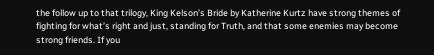the follow up to that trilogy, King Kelson’s Bride by Katherine Kurtz have strong themes of fighting for what’s right and just, standing for Truth, and that some enemies may become strong friends. If you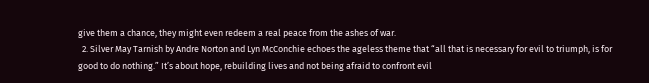give them a chance, they might even redeem a real peace from the ashes of war.
  2. Silver May Tarnish by Andre Norton and Lyn McConchie echoes the ageless theme that “all that is necessary for evil to triumph, is for good to do nothing.” It’s about hope, rebuilding lives and not being afraid to confront evil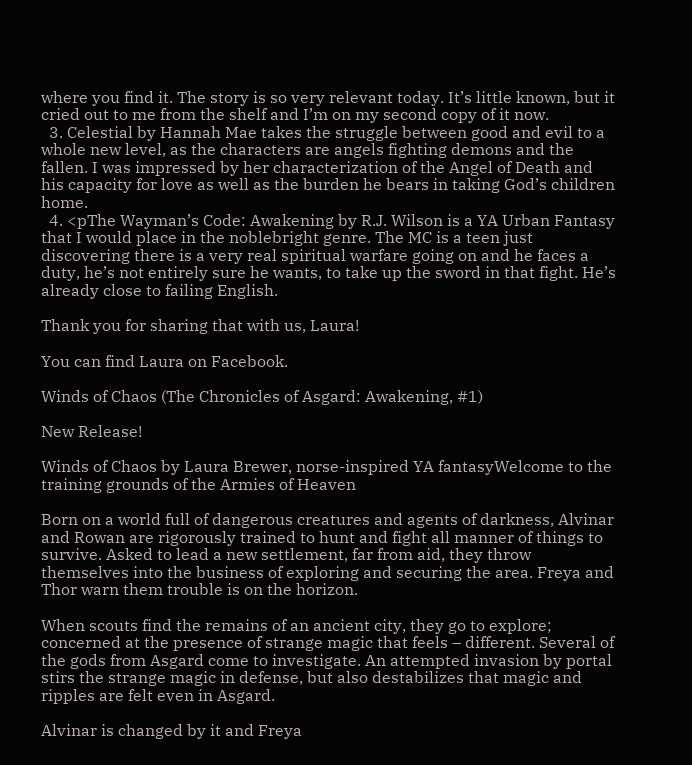where you find it. The story is so very relevant today. It’s little known, but it cried out to me from the shelf and I’m on my second copy of it now.
  3. Celestial by Hannah Mae takes the struggle between good and evil to a whole new level, as the characters are angels fighting demons and the fallen. I was impressed by her characterization of the Angel of Death and his capacity for love as well as the burden he bears in taking God’s children home.
  4. <pThe Wayman’s Code: Awakening by R.J. Wilson is a YA Urban Fantasy that I would place in the noblebright genre. The MC is a teen just discovering there is a very real spiritual warfare going on and he faces a duty, he’s not entirely sure he wants, to take up the sword in that fight. He’s already close to failing English.

Thank you for sharing that with us, Laura!

You can find Laura on Facebook.

Winds of Chaos (The Chronicles of Asgard: Awakening, #1)

New Release!

Winds of Chaos by Laura Brewer, norse-inspired YA fantasyWelcome to the training grounds of the Armies of Heaven

Born on a world full of dangerous creatures and agents of darkness, Alvinar and Rowan are rigorously trained to hunt and fight all manner of things to survive. Asked to lead a new settlement, far from aid, they throw themselves into the business of exploring and securing the area. Freya and Thor warn them trouble is on the horizon.

When scouts find the remains of an ancient city, they go to explore; concerned at the presence of strange magic that feels – different. Several of the gods from Asgard come to investigate. An attempted invasion by portal stirs the strange magic in defense, but also destabilizes that magic and ripples are felt even in Asgard.

Alvinar is changed by it and Freya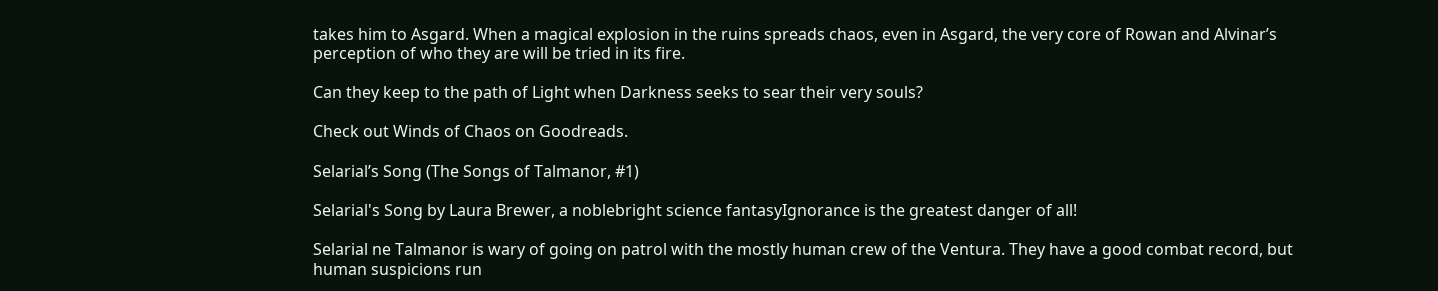takes him to Asgard. When a magical explosion in the ruins spreads chaos, even in Asgard, the very core of Rowan and Alvinar’s perception of who they are will be tried in its fire.

Can they keep to the path of Light when Darkness seeks to sear their very souls?

Check out Winds of Chaos on Goodreads.

Selarial’s Song (The Songs of Talmanor, #1)

Selarial's Song by Laura Brewer, a noblebright science fantasyIgnorance is the greatest danger of all!

Selarial ne Talmanor is wary of going on patrol with the mostly human crew of the Ventura. They have a good combat record, but human suspicions run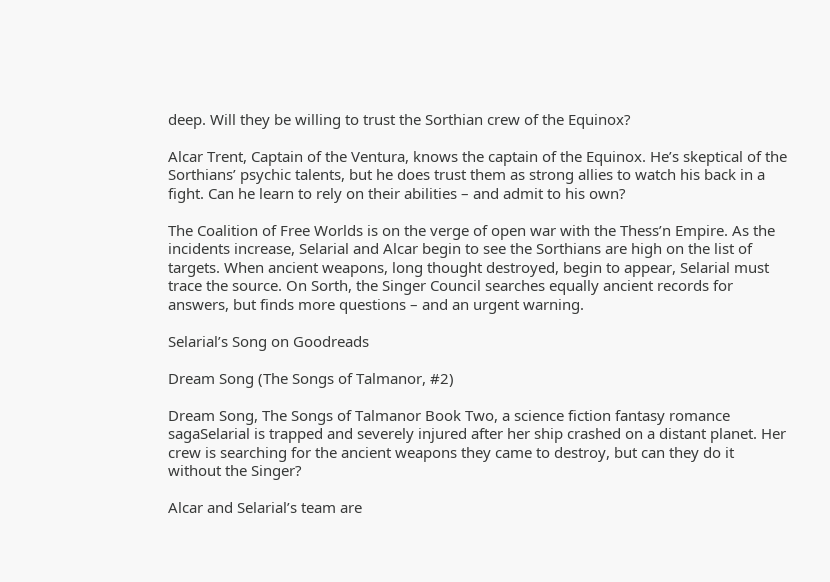deep. Will they be willing to trust the Sorthian crew of the Equinox?

Alcar Trent, Captain of the Ventura, knows the captain of the Equinox. He’s skeptical of the Sorthians’ psychic talents, but he does trust them as strong allies to watch his back in a fight. Can he learn to rely on their abilities – and admit to his own?

The Coalition of Free Worlds is on the verge of open war with the Thess’n Empire. As the incidents increase, Selarial and Alcar begin to see the Sorthians are high on the list of targets. When ancient weapons, long thought destroyed, begin to appear, Selarial must trace the source. On Sorth, the Singer Council searches equally ancient records for answers, but finds more questions – and an urgent warning.

Selarial’s Song on Goodreads

Dream Song (The Songs of Talmanor, #2)

Dream Song, The Songs of Talmanor Book Two, a science fiction fantasy romance sagaSelarial is trapped and severely injured after her ship crashed on a distant planet. Her crew is searching for the ancient weapons they came to destroy, but can they do it without the Singer?

Alcar and Selarial’s team are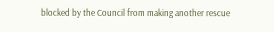blocked by the Council from making another rescue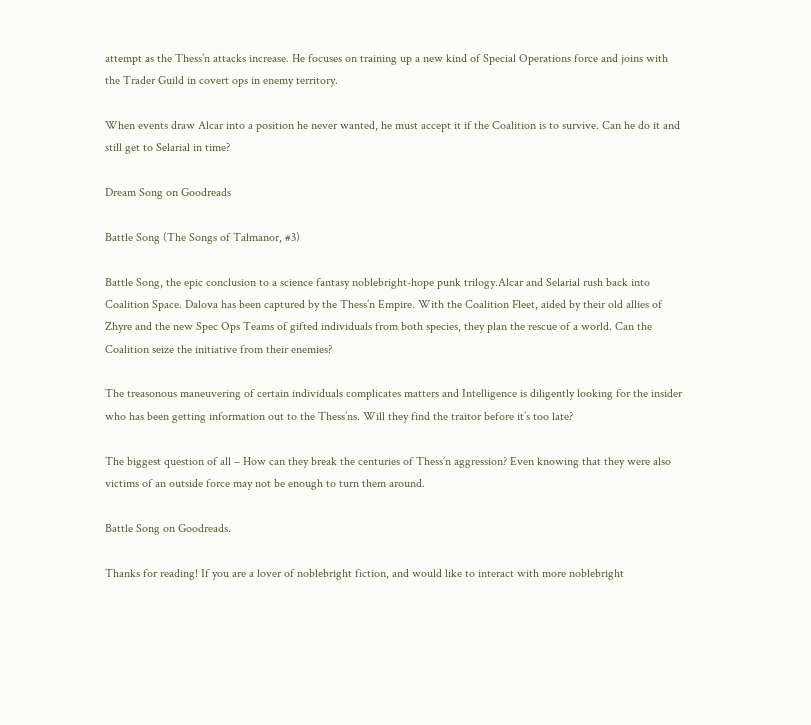attempt as the Thess’n attacks increase. He focuses on training up a new kind of Special Operations force and joins with the Trader Guild in covert ops in enemy territory.

When events draw Alcar into a position he never wanted, he must accept it if the Coalition is to survive. Can he do it and still get to Selarial in time?

Dream Song on Goodreads

Battle Song (The Songs of Talmanor, #3)

Battle Song, the epic conclusion to a science fantasy noblebright-hope punk trilogy.Alcar and Selarial rush back into Coalition Space. Dalova has been captured by the Thess’n Empire. With the Coalition Fleet, aided by their old allies of Zhyre and the new Spec Ops Teams of gifted individuals from both species, they plan the rescue of a world. Can the Coalition seize the initiative from their enemies?

The treasonous maneuvering of certain individuals complicates matters and Intelligence is diligently looking for the insider who has been getting information out to the Thess’ns. Will they find the traitor before it’s too late?

The biggest question of all – How can they break the centuries of Thess’n aggression? Even knowing that they were also victims of an outside force may not be enough to turn them around.

Battle Song on Goodreads.

Thanks for reading! If you are a lover of noblebright fiction, and would like to interact with more noblebright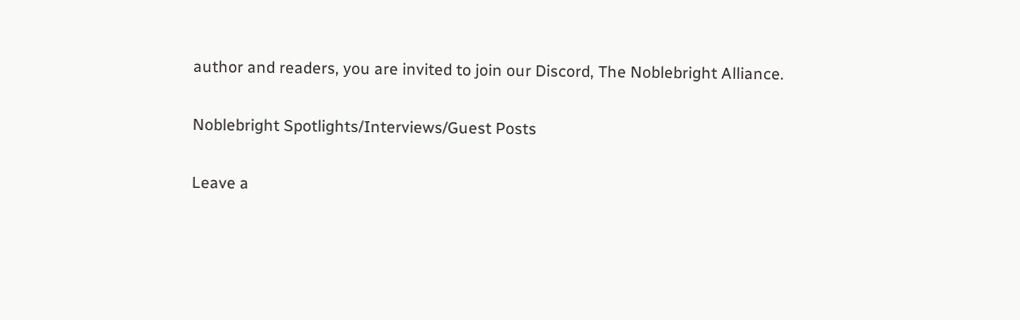author and readers, you are invited to join our Discord, The Noblebright Alliance.

Noblebright Spotlights/Interviews/Guest Posts

Leave a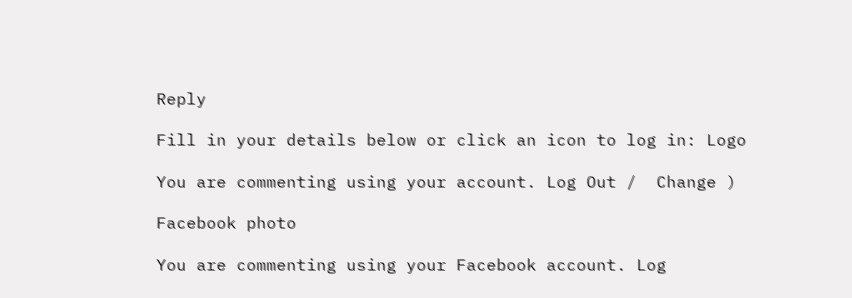Reply

Fill in your details below or click an icon to log in: Logo

You are commenting using your account. Log Out /  Change )

Facebook photo

You are commenting using your Facebook account. Log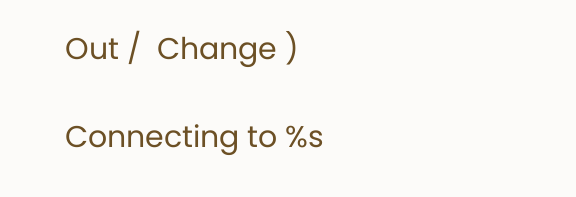Out /  Change )

Connecting to %s